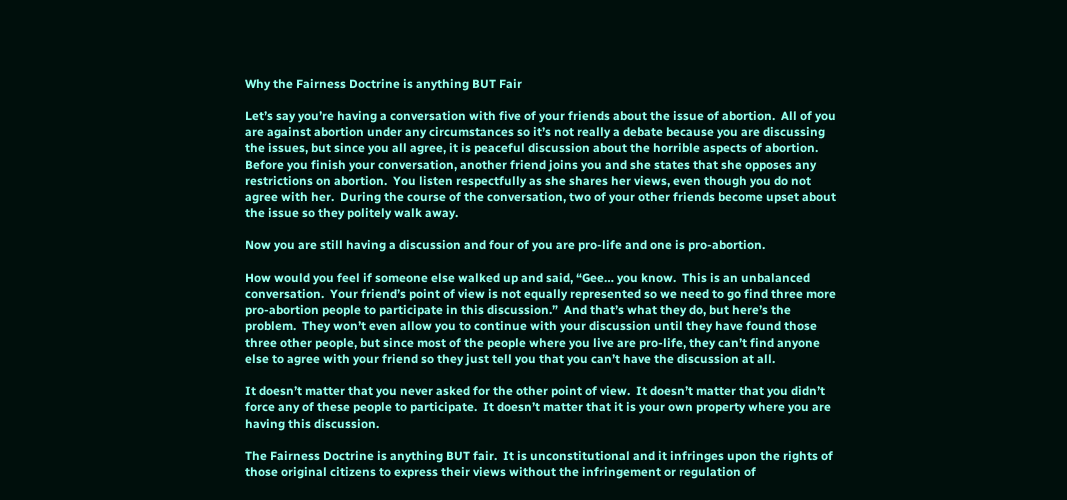Why the Fairness Doctrine is anything BUT Fair

Let’s say you’re having a conversation with five of your friends about the issue of abortion.  All of you are against abortion under any circumstances so it’s not really a debate because you are discussing the issues, but since you all agree, it is peaceful discussion about the horrible aspects of abortion.  Before you finish your conversation, another friend joins you and she states that she opposes any restrictions on abortion.  You listen respectfully as she shares her views, even though you do not agree with her.  During the course of the conversation, two of your other friends become upset about the issue so they politely walk away.

Now you are still having a discussion and four of you are pro-life and one is pro-abortion.

How would you feel if someone else walked up and said, “Gee… you know.  This is an unbalanced conversation.  Your friend’s point of view is not equally represented so we need to go find three more pro-abortion people to participate in this discussion.”  And that’s what they do, but here’s the problem.  They won’t even allow you to continue with your discussion until they have found those three other people, but since most of the people where you live are pro-life, they can’t find anyone else to agree with your friend so they just tell you that you can’t have the discussion at all.

It doesn’t matter that you never asked for the other point of view.  It doesn’t matter that you didn’t force any of these people to participate.  It doesn’t matter that it is your own property where you are having this discussion.

The Fairness Doctrine is anything BUT fair.  It is unconstitutional and it infringes upon the rights of those original citizens to express their views without the infringement or regulation of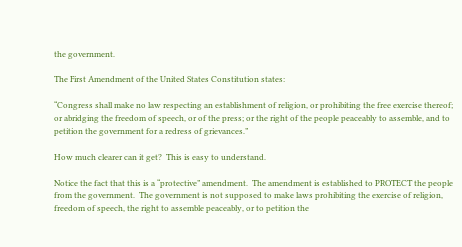the government.

The First Amendment of the United States Constitution states:

“Congress shall make no law respecting an establishment of religion, or prohibiting the free exercise thereof; or abridging the freedom of speech, or of the press; or the right of the people peaceably to assemble, and to petition the government for a redress of grievances.”

How much clearer can it get?  This is easy to understand.

Notice the fact that this is a “protective” amendment.  The amendment is established to PROTECT the people from the government.  The government is not supposed to make laws prohibiting the exercise of religion, freedom of speech, the right to assemble peaceably, or to petition the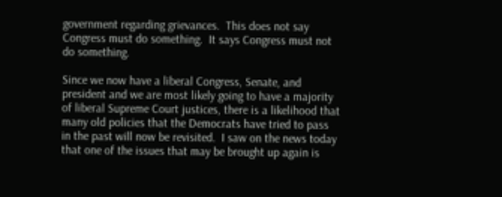government regarding grievances.  This does not say Congress must do something.  It says Congress must not do something.

Since we now have a liberal Congress, Senate, and president and we are most likely going to have a majority of liberal Supreme Court justices, there is a likelihood that many old policies that the Democrats have tried to pass in the past will now be revisited.  I saw on the news today that one of the issues that may be brought up again is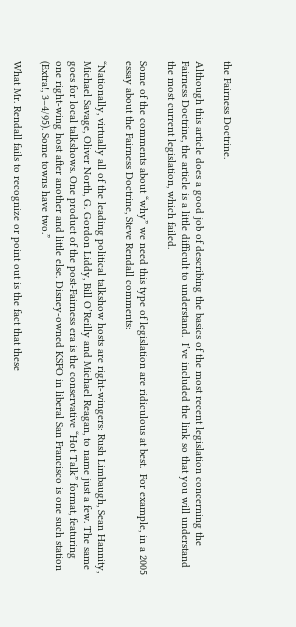the Fairness Doctrine.

Although this article does a good job of describing the basics of the most recent legislation concerning the Fairness Doctrine, the article is a little difficult to understand.  I’ve included the link so that you will understand the most current legislation, which failed.

Some of the comments about “why” we need this type of legislation are ridiculous at best.  For example, in a 2005 essay about the Fairness Doctrine, Steve Rendall comments:

“Nationally, virtually all of the leading political talkshow hosts are right-wingers: Rush Limbaugh, Sean Hannity, Michael Savage, Oliver North, G. Gordon Liddy, Bill O’Reilly and Michael Reagan, to name just a few. The same goes for local talkshows. One product of the post-Fairness era is the conservative “Hot Talk” format, featuring one right-wing host after another and little else. Disney-owned KSFO in liberal San Francisco is one such station (Extra!, 3–4/95). Some towns have two.”

What Mr. Rendall fails to recognize or point out is the fact that these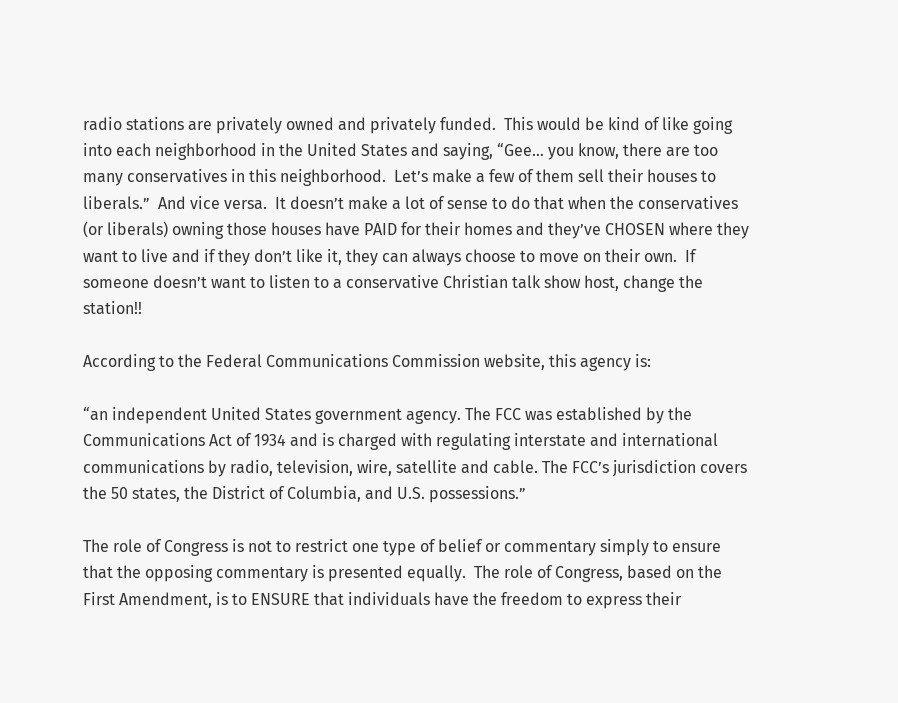radio stations are privately owned and privately funded.  This would be kind of like going into each neighborhood in the United States and saying, “Gee… you know, there are too many conservatives in this neighborhood.  Let’s make a few of them sell their houses to liberals.”  And vice versa.  It doesn’t make a lot of sense to do that when the conservatives (or liberals) owning those houses have PAID for their homes and they’ve CHOSEN where they want to live and if they don’t like it, they can always choose to move on their own.  If someone doesn’t want to listen to a conservative Christian talk show host, change the station!!

According to the Federal Communications Commission website, this agency is:

“an independent United States government agency. The FCC was established by the Communications Act of 1934 and is charged with regulating interstate and international communications by radio, television, wire, satellite and cable. The FCC’s jurisdiction covers the 50 states, the District of Columbia, and U.S. possessions.”

The role of Congress is not to restrict one type of belief or commentary simply to ensure that the opposing commentary is presented equally.  The role of Congress, based on the First Amendment, is to ENSURE that individuals have the freedom to express their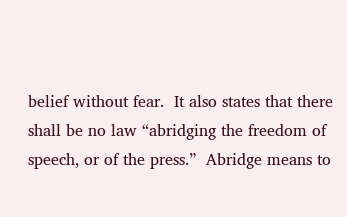belief without fear.  It also states that there shall be no law “abridging the freedom of speech, or of the press.”  Abridge means to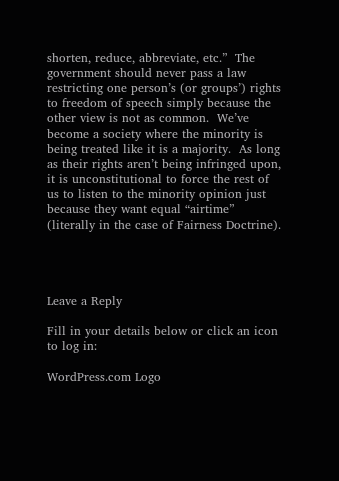shorten, reduce, abbreviate, etc.”  The government should never pass a law restricting one person’s (or groups’) rights to freedom of speech simply because the other view is not as common.  We’ve become a society where the minority is being treated like it is a majority.  As long as their rights aren’t being infringed upon, it is unconstitutional to force the rest of us to listen to the minority opinion just because they want equal “airtime” (literally in the case of Fairness Doctrine).




Leave a Reply

Fill in your details below or click an icon to log in:

WordPress.com Logo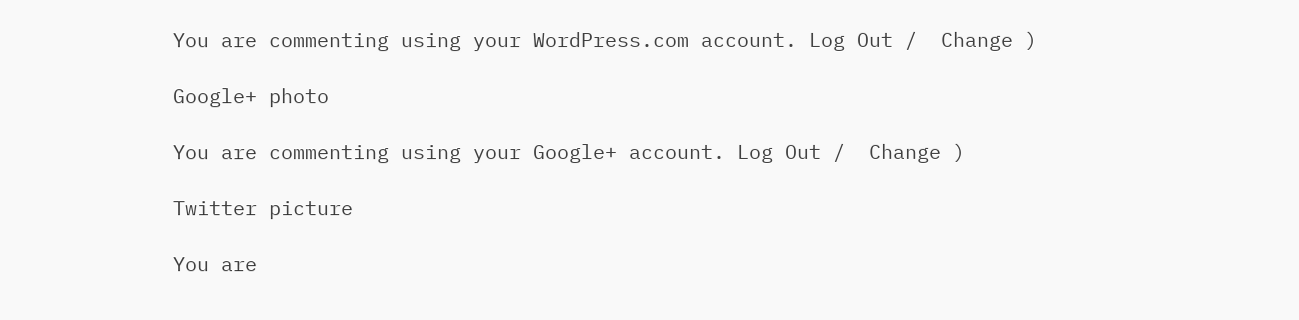You are commenting using your WordPress.com account. Log Out /  Change )

Google+ photo

You are commenting using your Google+ account. Log Out /  Change )

Twitter picture

You are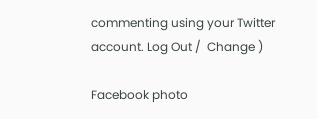commenting using your Twitter account. Log Out /  Change )

Facebook photo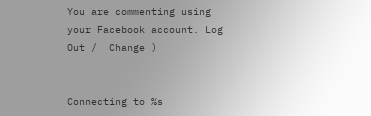You are commenting using your Facebook account. Log Out /  Change )


Connecting to %s